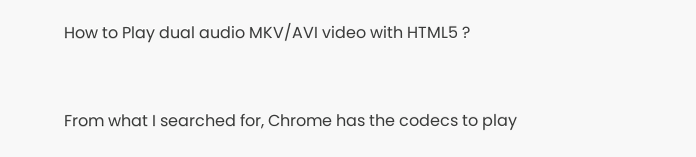How to Play dual audio MKV/AVI video with HTML5 ?


From what I searched for, Chrome has the codecs to play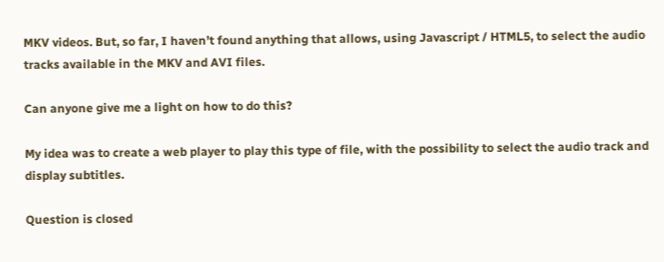MKV videos. But, so far, I haven’t found anything that allows, using Javascript / HTML5, to select the audio tracks available in the MKV and AVI files.

Can anyone give me a light on how to do this?

My idea was to create a web player to play this type of file, with the possibility to select the audio track and display subtitles.

Question is closed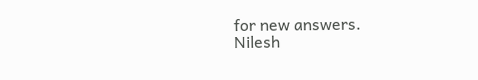for new answers.
Nilesh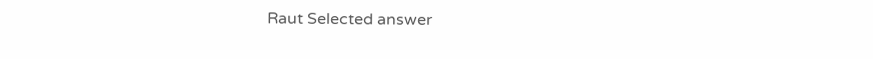Raut Selected answer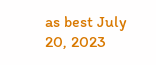as best July 20, 2023